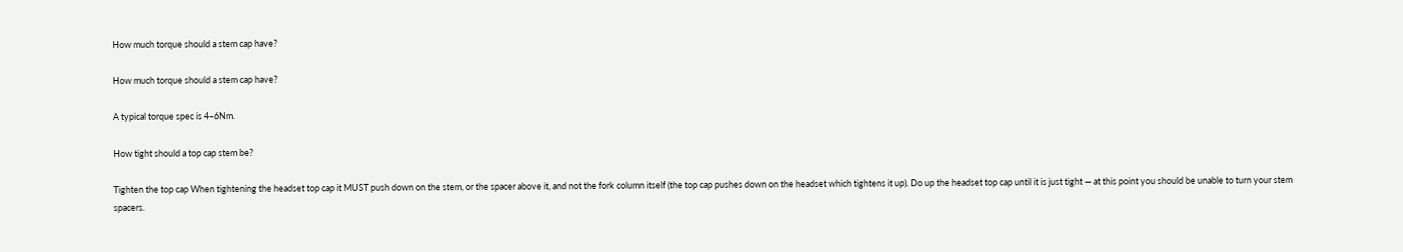How much torque should a stem cap have?

How much torque should a stem cap have?

A typical torque spec is 4–6Nm.

How tight should a top cap stem be?

Tighten the top cap When tightening the headset top cap it MUST push down on the stem, or the spacer above it, and not the fork column itself (the top cap pushes down on the headset which tightens it up). Do up the headset top cap until it is just tight — at this point you should be unable to turn your stem spacers.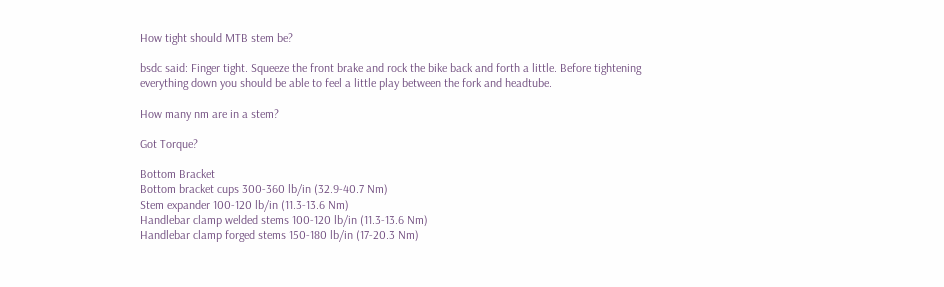How tight should MTB stem be?

bsdc said: Finger tight. Squeeze the front brake and rock the bike back and forth a little. Before tightening everything down you should be able to feel a little play between the fork and headtube.

How many nm are in a stem?

Got Torque?

Bottom Bracket
Bottom bracket cups 300-360 lb/in (32.9-40.7 Nm)
Stem expander 100-120 lb/in (11.3-13.6 Nm)
Handlebar clamp welded stems 100-120 lb/in (11.3-13.6 Nm)
Handlebar clamp forged stems 150-180 lb/in (17-20.3 Nm)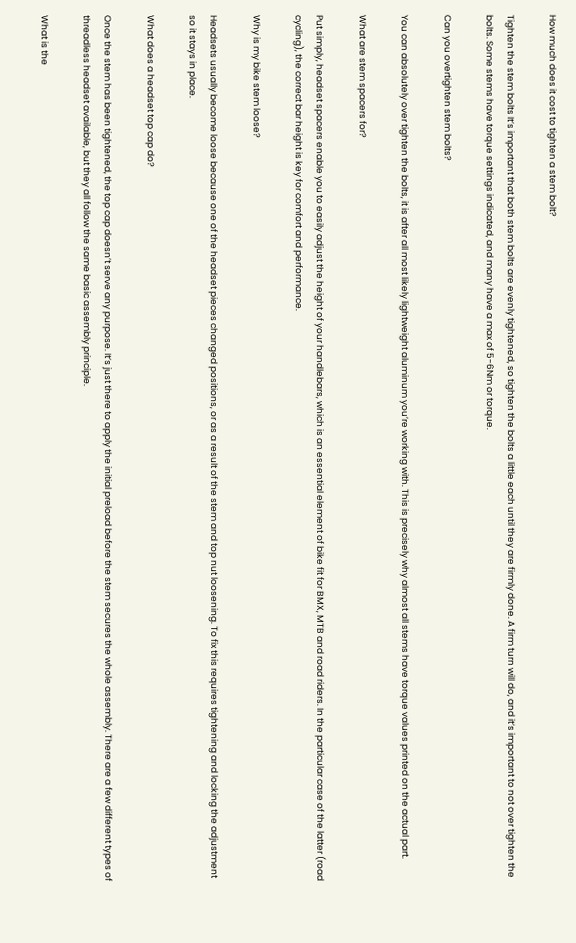How much does it cost to tighten a stem bolt?

Tighten the stem bolts It’s important that both stem bolts are evenly tightened, so tighten the bolts a little each until they are firmly done. A firm turn will do, and it’s important to not over tighten the bolts. Some stems have torque settings indicated, and many have a max of 5-6Nm or torque.

Can you overtighten stem bolts?

You can absolutely over tighten the bolts, it is after all most likely lightweight aluminum you’re working with. This is precisely why almost all stems have torque values printed on the actual part.

What are stem spacers for?

Put simply, headset spacers enable you to easily adjust the height of your handlebars, which is an essential element of bike fit for BMX, MTB and road riders. In the particular case of the latter (road cycling), the correct bar height is key for comfort and performance.

Why is my bike stem loose?

Headsets usually become loose because one of the headset pieces changed positions, or as a result of the stem and top nut loosening. To fix this requires tightening and locking the adjustment so it stays in place.

What does a headset top cap do?

Once the stem has been tightened, the top cap doesn’t serve any purpose. It’s just there to apply the initial preload before the stem secures the whole assembly. There are a few different types of threadless headset available, but they all follow the same basic assembly principle.

What is the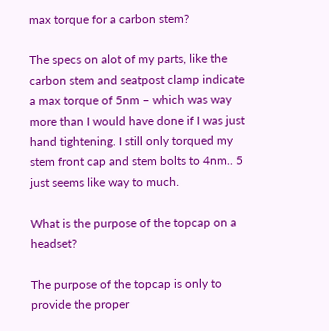max torque for a carbon stem?

The specs on alot of my parts, like the carbon stem and seatpost clamp indicate a max torque of 5nm – which was way more than I would have done if I was just hand tightening. I still only torqued my stem front cap and stem bolts to 4nm.. 5 just seems like way to much.

What is the purpose of the topcap on a headset?

The purpose of the topcap is only to provide the proper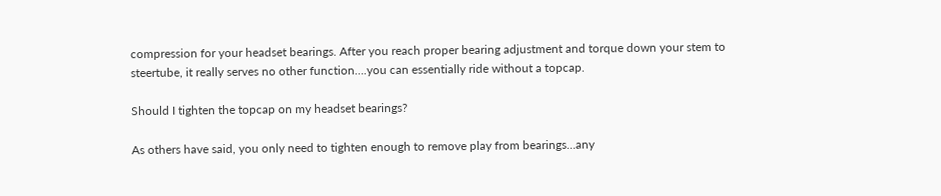compression for your headset bearings. After you reach proper bearing adjustment and torque down your stem to steertube, it really serves no other function….you can essentially ride without a topcap.

Should I tighten the topcap on my headset bearings?

As others have said, you only need to tighten enough to remove play from bearings…any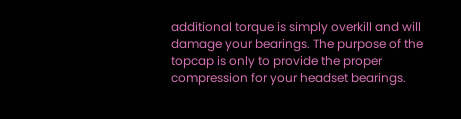additional torque is simply overkill and will damage your bearings. The purpose of the topcap is only to provide the proper compression for your headset bearings.